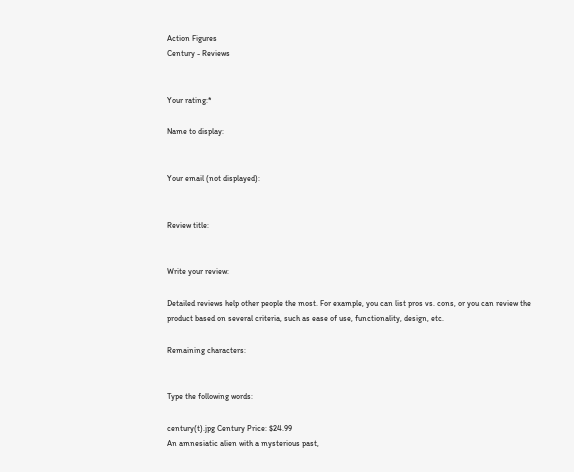Action Figures
Century - Reviews


Your rating:*

Name to display:


Your email (not displayed):


Review title:


Write your review:

Detailed reviews help other people the most. For example, you can list pros vs. cons, or you can review the product based on several criteria, such as ease of use, functionality, design, etc.

Remaining characters:


Type the following words:

century(t).jpg Century Price: $24.99
An amnesiatic alien with a mysterious past,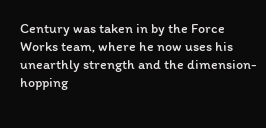Century was taken in by the Force Works team, where he now uses his unearthly strength and the dimension-hopping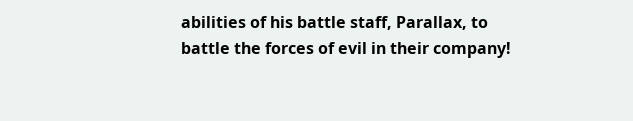abilities of his battle staff, Parallax, to battle the forces of evil in their company!